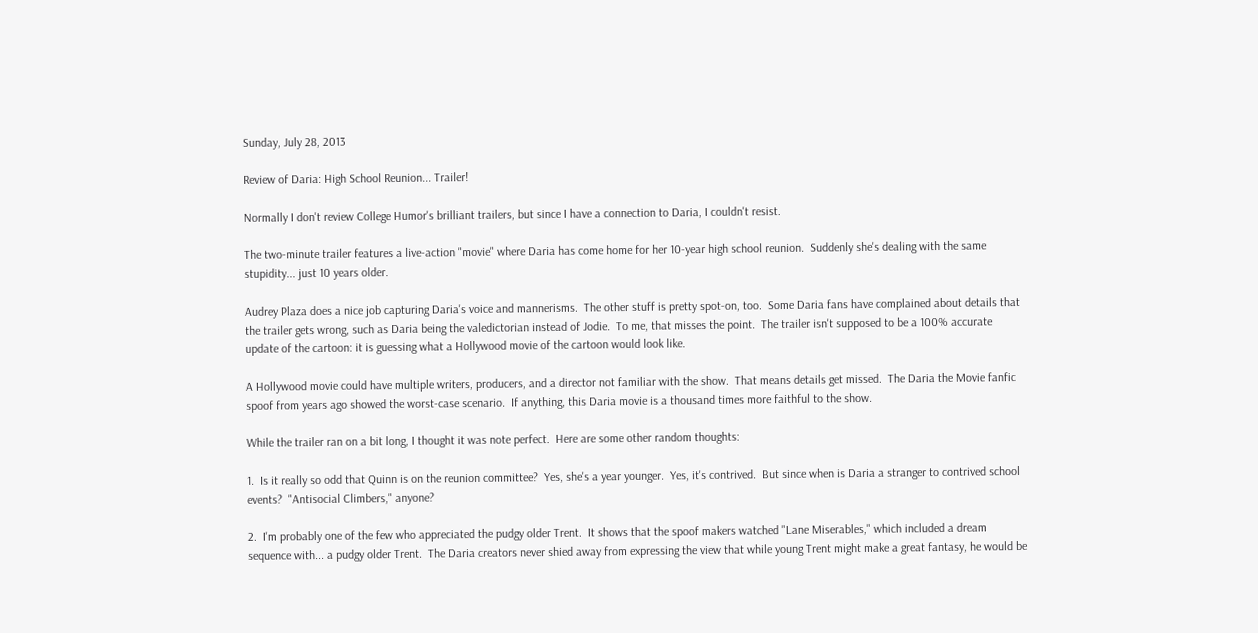Sunday, July 28, 2013

Review of Daria: High School Reunion... Trailer!

Normally I don't review College Humor's brilliant trailers, but since I have a connection to Daria, I couldn't resist.

The two-minute trailer features a live-action "movie" where Daria has come home for her 10-year high school reunion.  Suddenly she's dealing with the same stupidity... just 10 years older.

Audrey Plaza does a nice job capturing Daria's voice and mannerisms.  The other stuff is pretty spot-on, too.  Some Daria fans have complained about details that the trailer gets wrong, such as Daria being the valedictorian instead of Jodie.  To me, that misses the point.  The trailer isn't supposed to be a 100% accurate update of the cartoon: it is guessing what a Hollywood movie of the cartoon would look like.

A Hollywood movie could have multiple writers, producers, and a director not familiar with the show.  That means details get missed.  The Daria the Movie fanfic spoof from years ago showed the worst-case scenario.  If anything, this Daria movie is a thousand times more faithful to the show.

While the trailer ran on a bit long, I thought it was note perfect.  Here are some other random thoughts:

1.  Is it really so odd that Quinn is on the reunion committee?  Yes, she's a year younger.  Yes, it's contrived.  But since when is Daria a stranger to contrived school events?  "Antisocial Climbers," anyone?

2.  I'm probably one of the few who appreciated the pudgy older Trent.  It shows that the spoof makers watched "Lane Miserables," which included a dream sequence with... a pudgy older Trent.  The Daria creators never shied away from expressing the view that while young Trent might make a great fantasy, he would be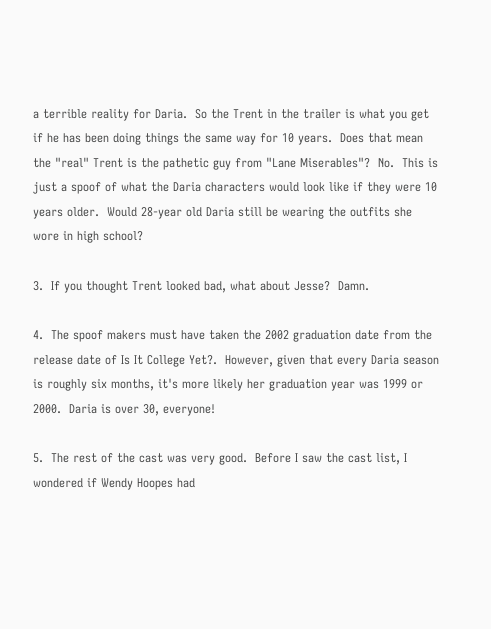a terrible reality for Daria.  So the Trent in the trailer is what you get if he has been doing things the same way for 10 years.  Does that mean the "real" Trent is the pathetic guy from "Lane Miserables"?  No.  This is just a spoof of what the Daria characters would look like if they were 10 years older.  Would 28-year old Daria still be wearing the outfits she wore in high school?

3.  If you thought Trent looked bad, what about Jesse?  Damn.

4.  The spoof makers must have taken the 2002 graduation date from the release date of Is It College Yet?.  However, given that every Daria season is roughly six months, it's more likely her graduation year was 1999 or 2000.  Daria is over 30, everyone!

5.  The rest of the cast was very good.  Before I saw the cast list, I wondered if Wendy Hoopes had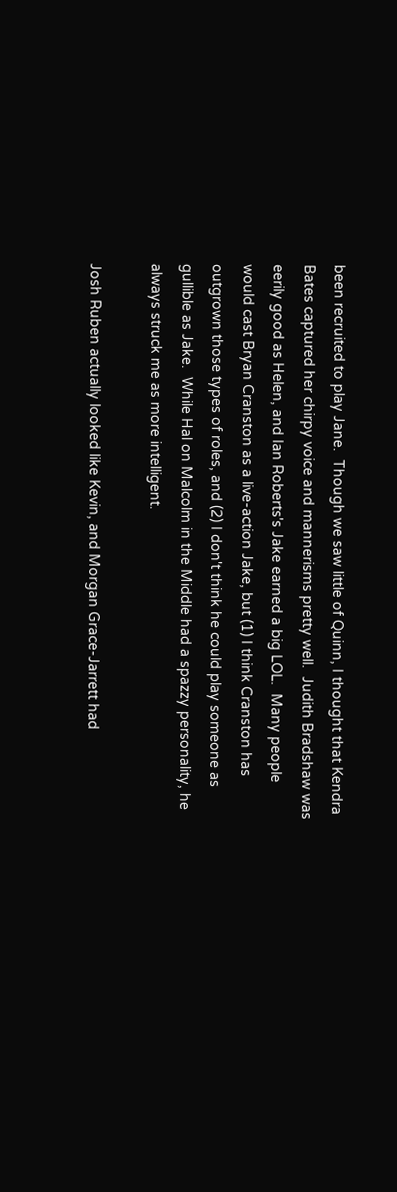been recruited to play Jane.  Though we saw little of Quinn, I thought that Kendra Bates captured her chirpy voice and mannerisms pretty well.  Judith Bradshaw was eerily good as Helen, and Ian Roberts's Jake earned a big LOL.  Many people would cast Bryan Cranston as a live-action Jake, but (1) I think Cranston has outgrown those types of roles, and (2) I don't think he could play someone as gullible as Jake.  While Hal on Malcolm in the Middle had a spazzy personality, he always struck me as more intelligent.

Josh Ruben actually looked like Kevin, and Morgan Grace-Jarrett had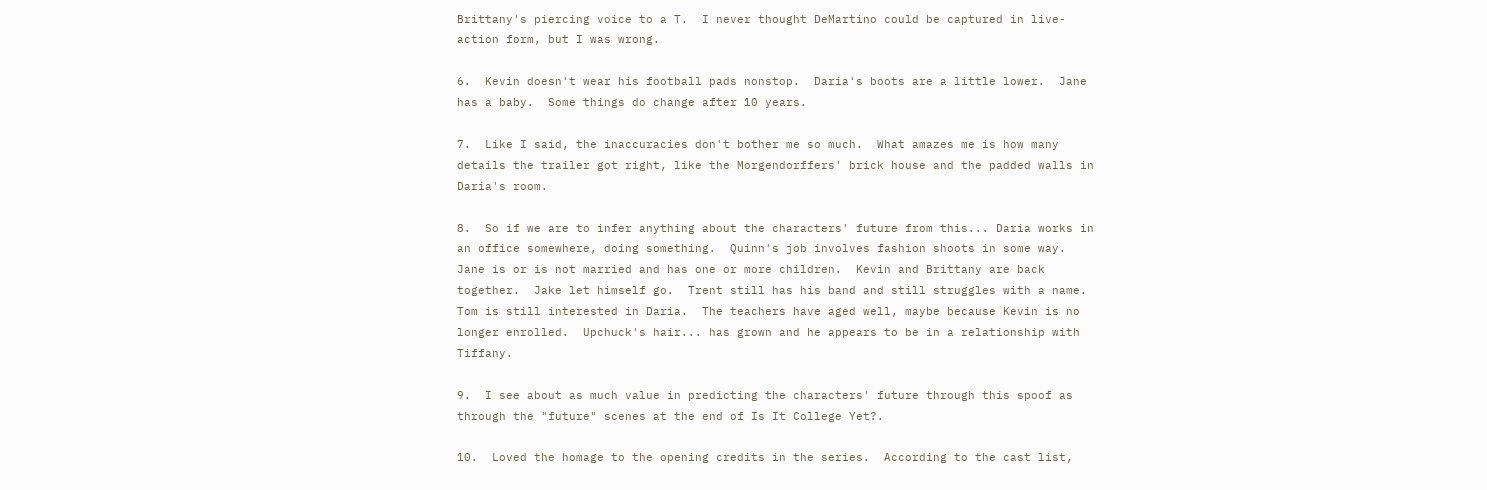Brittany's piercing voice to a T.  I never thought DeMartino could be captured in live-action form, but I was wrong.

6.  Kevin doesn't wear his football pads nonstop.  Daria's boots are a little lower.  Jane has a baby.  Some things do change after 10 years.

7.  Like I said, the inaccuracies don't bother me so much.  What amazes me is how many details the trailer got right, like the Morgendorffers' brick house and the padded walls in Daria's room.

8.  So if we are to infer anything about the characters' future from this... Daria works in an office somewhere, doing something.  Quinn's job involves fashion shoots in some way.  Jane is or is not married and has one or more children.  Kevin and Brittany are back together.  Jake let himself go.  Trent still has his band and still struggles with a name.  Tom is still interested in Daria.  The teachers have aged well, maybe because Kevin is no longer enrolled.  Upchuck's hair... has grown and he appears to be in a relationship with Tiffany.

9.  I see about as much value in predicting the characters' future through this spoof as through the "future" scenes at the end of Is It College Yet?.

10.  Loved the homage to the opening credits in the series.  According to the cast list,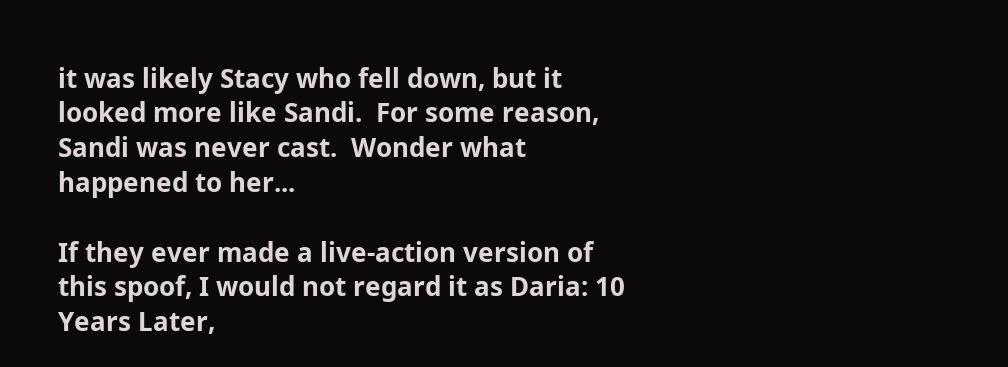it was likely Stacy who fell down, but it looked more like Sandi.  For some reason, Sandi was never cast.  Wonder what happened to her...

If they ever made a live-action version of this spoof, I would not regard it as Daria: 10 Years Later,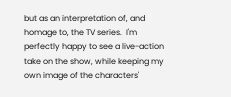but as an interpretation of, and homage to, the TV series.  I'm perfectly happy to see a live-action take on the show, while keeping my own image of the characters'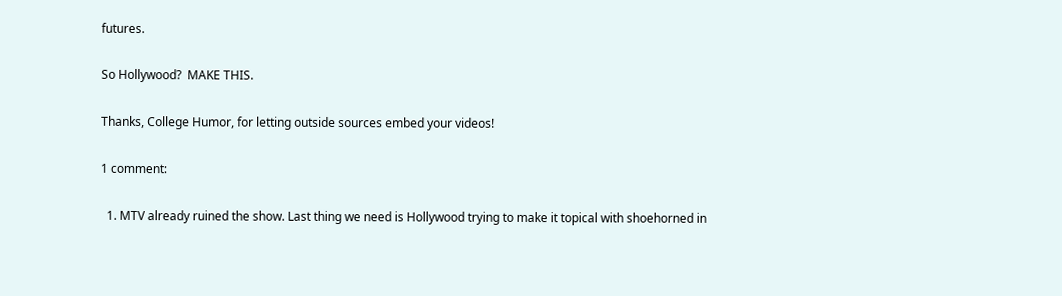futures.

So Hollywood?  MAKE THIS.

Thanks, College Humor, for letting outside sources embed your videos!

1 comment:

  1. MTV already ruined the show. Last thing we need is Hollywood trying to make it topical with shoehorned in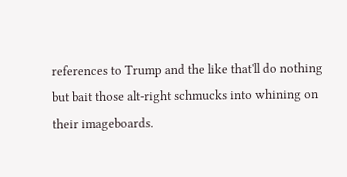references to Trump and the like that'll do nothing but bait those alt-right schmucks into whining on their imageboards.